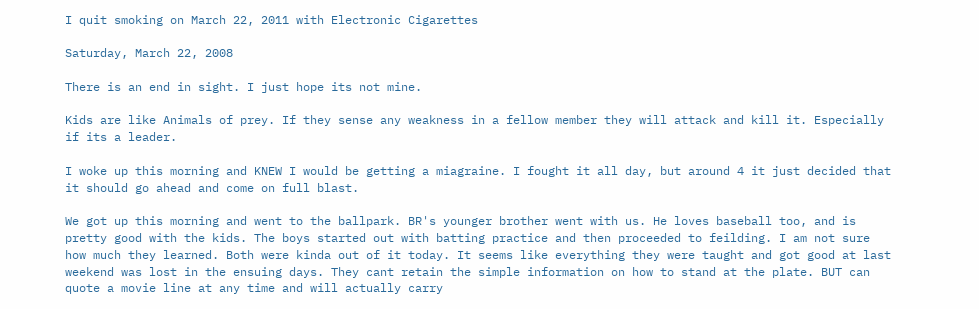I quit smoking on March 22, 2011 with Electronic Cigarettes

Saturday, March 22, 2008

There is an end in sight. I just hope its not mine.

Kids are like Animals of prey. If they sense any weakness in a fellow member they will attack and kill it. Especially if its a leader.

I woke up this morning and KNEW I would be getting a miagraine. I fought it all day, but around 4 it just decided that it should go ahead and come on full blast.

We got up this morning and went to the ballpark. BR's younger brother went with us. He loves baseball too, and is pretty good with the kids. The boys started out with batting practice and then proceeded to feilding. I am not sure how much they learned. Both were kinda out of it today. It seems like everything they were taught and got good at last weekend was lost in the ensuing days. They cant retain the simple information on how to stand at the plate. BUT can quote a movie line at any time and will actually carry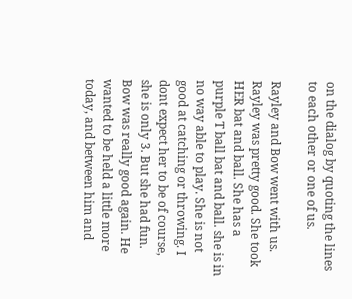on the dialog by quoting the lines to each other or one of us.

Rayley and Bow went with us. Rayley was pretty good. She took HER bat and ball. She has a purple T ball bat and ball. she is in no way able to play. She is not good at catching or throwing. I dont expect her to be of course, she is only 3. But she had fun. Bow was really good again. He wanted to be held a little more today, and between him and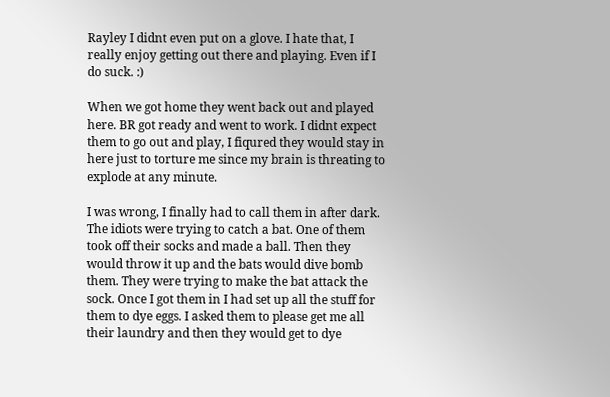Rayley I didnt even put on a glove. I hate that, I really enjoy getting out there and playing. Even if I do suck. :)

When we got home they went back out and played here. BR got ready and went to work. I didnt expect them to go out and play, I fiqured they would stay in here just to torture me since my brain is threating to explode at any minute.

I was wrong, I finally had to call them in after dark. The idiots were trying to catch a bat. One of them took off their socks and made a ball. Then they would throw it up and the bats would dive bomb them. They were trying to make the bat attack the sock. Once I got them in I had set up all the stuff for them to dye eggs. I asked them to please get me all their laundry and then they would get to dye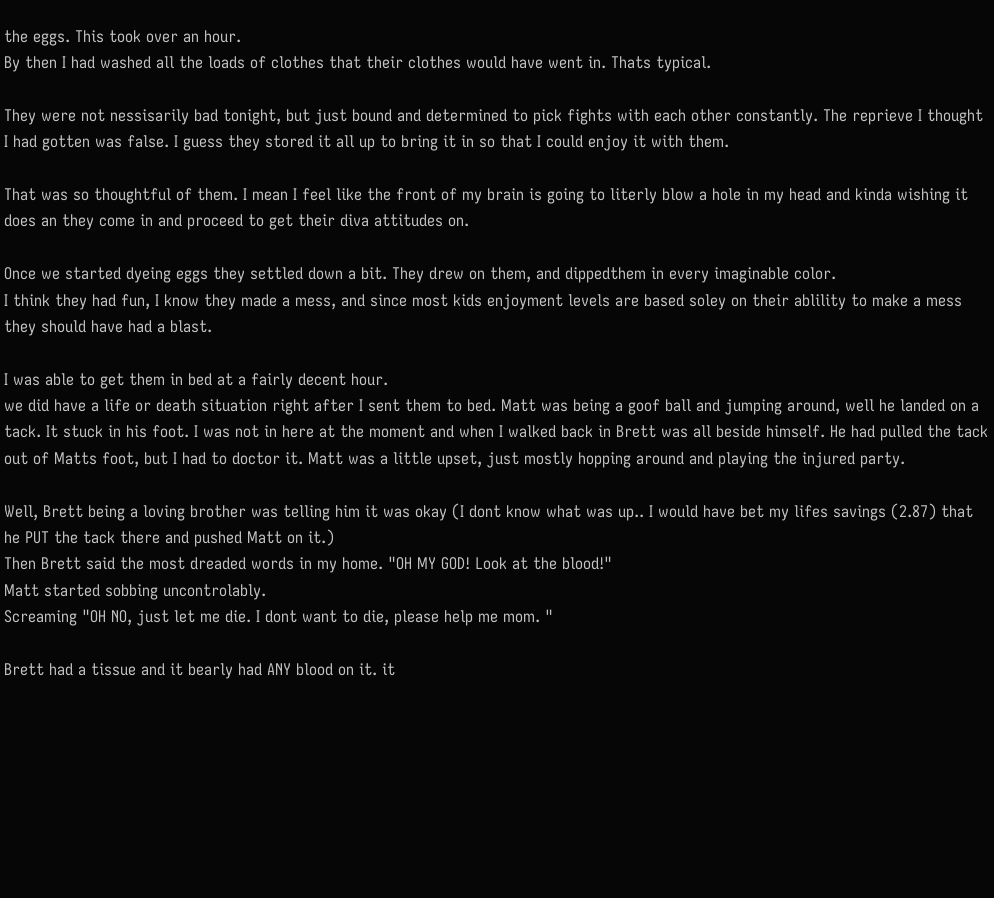the eggs. This took over an hour.
By then I had washed all the loads of clothes that their clothes would have went in. Thats typical.

They were not nessisarily bad tonight, but just bound and determined to pick fights with each other constantly. The reprieve I thought I had gotten was false. I guess they stored it all up to bring it in so that I could enjoy it with them.

That was so thoughtful of them. I mean I feel like the front of my brain is going to literly blow a hole in my head and kinda wishing it does an they come in and proceed to get their diva attitudes on.

Once we started dyeing eggs they settled down a bit. They drew on them, and dippedthem in every imaginable color.
I think they had fun, I know they made a mess, and since most kids enjoyment levels are based soley on their ablility to make a mess they should have had a blast.

I was able to get them in bed at a fairly decent hour.
we did have a life or death situation right after I sent them to bed. Matt was being a goof ball and jumping around, well he landed on a tack. It stuck in his foot. I was not in here at the moment and when I walked back in Brett was all beside himself. He had pulled the tack out of Matts foot, but I had to doctor it. Matt was a little upset, just mostly hopping around and playing the injured party.

Well, Brett being a loving brother was telling him it was okay (I dont know what was up.. I would have bet my lifes savings (2.87) that he PUT the tack there and pushed Matt on it.)
Then Brett said the most dreaded words in my home. "OH MY GOD! Look at the blood!"
Matt started sobbing uncontrolably.
Screaming "OH NO, just let me die. I dont want to die, please help me mom. "

Brett had a tissue and it bearly had ANY blood on it. it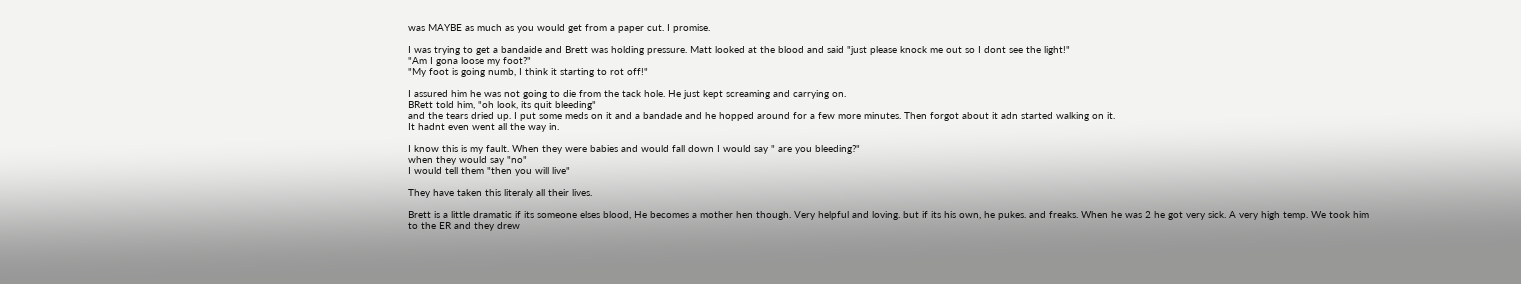was MAYBE as much as you would get from a paper cut. I promise.

I was trying to get a bandaide and Brett was holding pressure. Matt looked at the blood and said "just please knock me out so I dont see the light!"
"Am I gona loose my foot?"
"My foot is going numb, I think it starting to rot off!"

I assured him he was not going to die from the tack hole. He just kept screaming and carrying on.
BRett told him, "oh look, its quit bleeding"
and the tears dried up. I put some meds on it and a bandade and he hopped around for a few more minutes. Then forgot about it adn started walking on it.
It hadnt even went all the way in.

I know this is my fault. When they were babies and would fall down I would say " are you bleeding?"
when they would say "no"
I would tell them "then you will live"

They have taken this literaly all their lives.

Brett is a little dramatic if its someone elses blood, He becomes a mother hen though. Very helpful and loving. but if its his own, he pukes. and freaks. When he was 2 he got very sick. A very high temp. We took him to the ER and they drew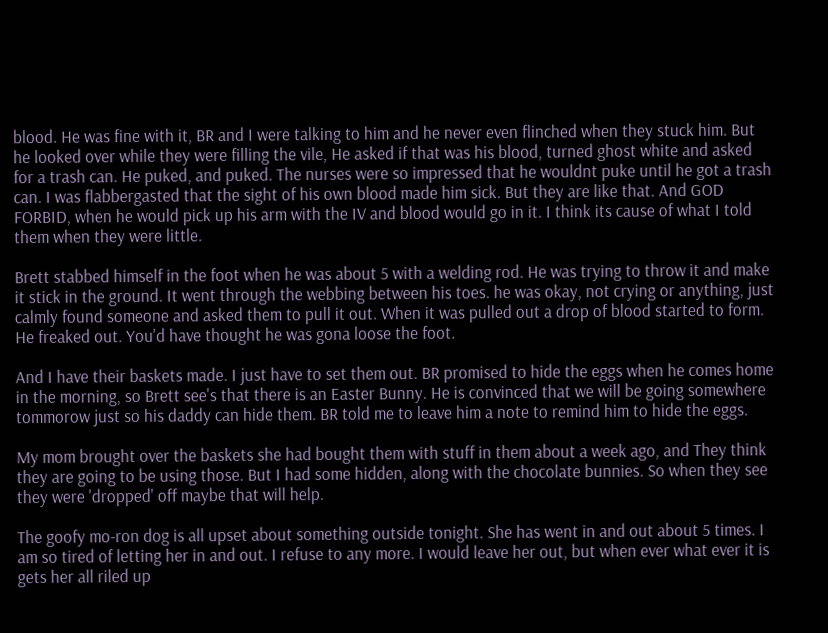blood. He was fine with it, BR and I were talking to him and he never even flinched when they stuck him. But he looked over while they were filling the vile, He asked if that was his blood, turned ghost white and asked for a trash can. He puked, and puked. The nurses were so impressed that he wouldnt puke until he got a trash can. I was flabbergasted that the sight of his own blood made him sick. But they are like that. And GOD FORBID, when he would pick up his arm with the IV and blood would go in it. I think its cause of what I told them when they were little.

Brett stabbed himself in the foot when he was about 5 with a welding rod. He was trying to throw it and make it stick in the ground. It went through the webbing between his toes. he was okay, not crying or anything, just calmly found someone and asked them to pull it out. When it was pulled out a drop of blood started to form. He freaked out. You'd have thought he was gona loose the foot.

And I have their baskets made. I just have to set them out. BR promised to hide the eggs when he comes home in the morning, so Brett see's that there is an Easter Bunny. He is convinced that we will be going somewhere tommorow just so his daddy can hide them. BR told me to leave him a note to remind him to hide the eggs.

My mom brought over the baskets she had bought them with stuff in them about a week ago, and They think they are going to be using those. But I had some hidden, along with the chocolate bunnies. So when they see they were 'dropped' off maybe that will help.

The goofy mo-ron dog is all upset about something outside tonight. She has went in and out about 5 times. I am so tired of letting her in and out. I refuse to any more. I would leave her out, but when ever what ever it is gets her all riled up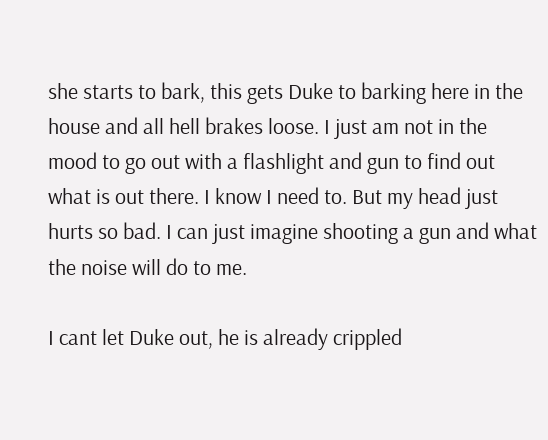she starts to bark, this gets Duke to barking here in the house and all hell brakes loose. I just am not in the mood to go out with a flashlight and gun to find out what is out there. I know I need to. But my head just hurts so bad. I can just imagine shooting a gun and what the noise will do to me.

I cant let Duke out, he is already crippled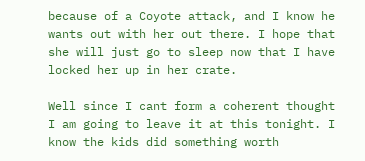because of a Coyote attack, and I know he wants out with her out there. I hope that she will just go to sleep now that I have locked her up in her crate.

Well since I cant form a coherent thought I am going to leave it at this tonight. I know the kids did something worth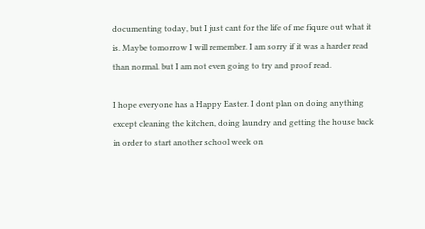documenting today, but I just cant for the life of me fiqure out what it is. Maybe tomorrow I will remember. I am sorry if it was a harder read than normal. but I am not even going to try and proof read.

I hope everyone has a Happy Easter. I dont plan on doing anything except cleaning the kitchen, doing laundry and getting the house back in order to start another school week on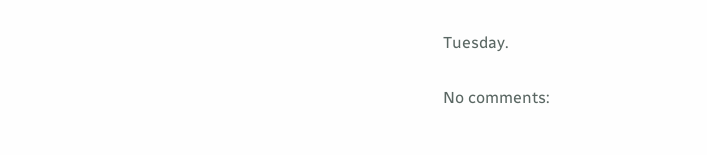Tuesday.

No comments: